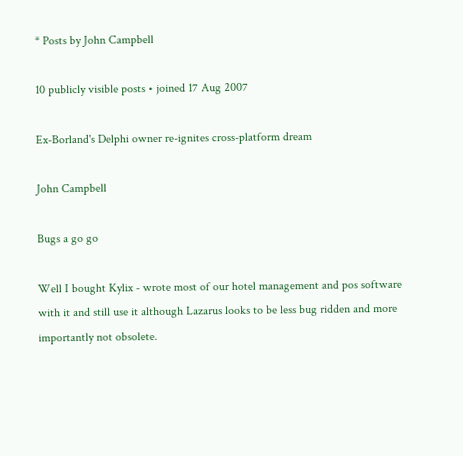* Posts by John Campbell

10 publicly visible posts • joined 17 Aug 2007

Ex-Borland's Delphi owner re-ignites cross-platform dream

John Campbell

Bugs a go go

Well I bought Kylix - wrote most of our hotel management and pos software with it and still use it although Lazarus looks to be less bug ridden and more importantly not obsolete.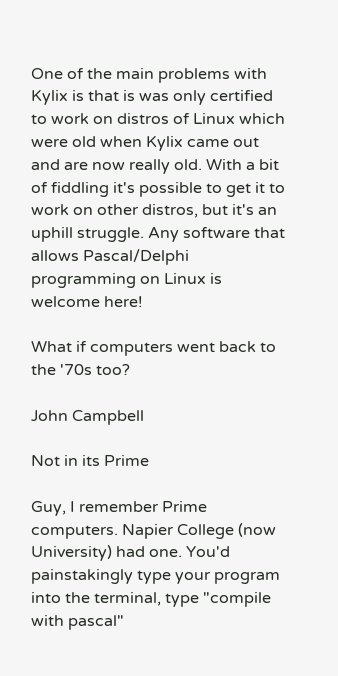One of the main problems with Kylix is that is was only certified to work on distros of Linux which were old when Kylix came out and are now really old. With a bit of fiddling it's possible to get it to work on other distros, but it's an uphill struggle. Any software that allows Pascal/Delphi programming on Linux is welcome here!

What if computers went back to the '70s too?

John Campbell

Not in its Prime

Guy, I remember Prime computers. Napier College (now University) had one. You'd painstakingly type your program into the terminal, type "compile with pascal"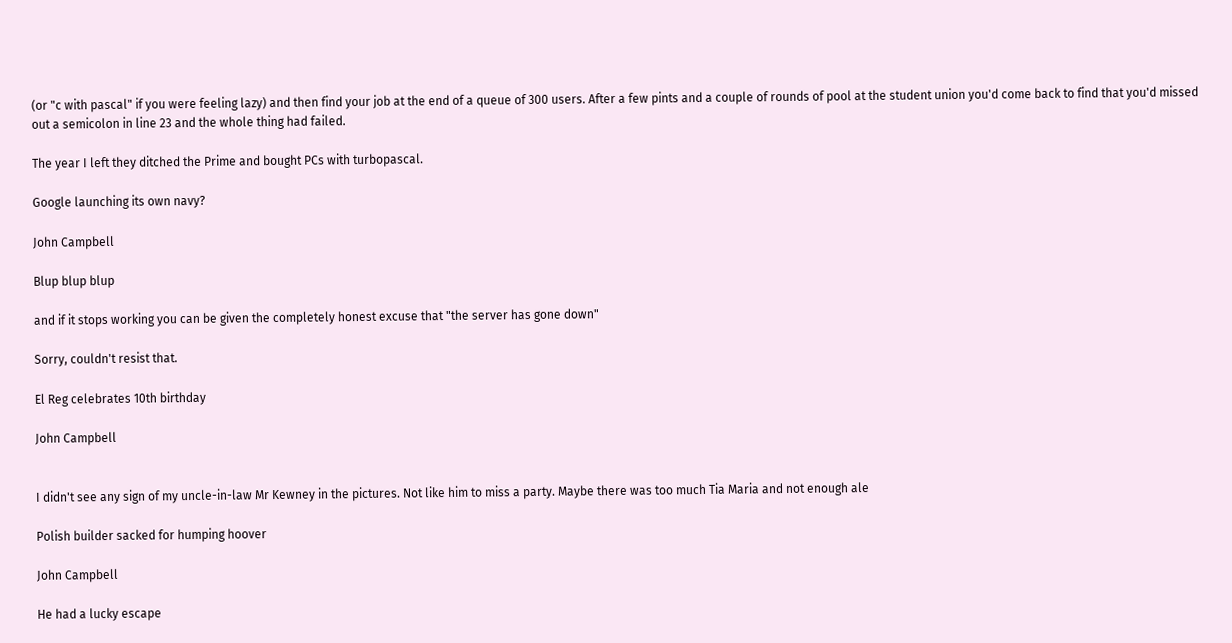(or "c with pascal" if you were feeling lazy) and then find your job at the end of a queue of 300 users. After a few pints and a couple of rounds of pool at the student union you'd come back to find that you'd missed out a semicolon in line 23 and the whole thing had failed.

The year I left they ditched the Prime and bought PCs with turbopascal.

Google launching its own navy?

John Campbell

Blup blup blup

and if it stops working you can be given the completely honest excuse that "the server has gone down"

Sorry, couldn't resist that.

El Reg celebrates 10th birthday

John Campbell


I didn't see any sign of my uncle-in-law Mr Kewney in the pictures. Not like him to miss a party. Maybe there was too much Tia Maria and not enough ale

Polish builder sacked for humping hoover

John Campbell

He had a lucky escape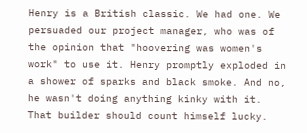Henry is a British classic. We had one. We persuaded our project manager, who was of the opinion that "hoovering was women's work" to use it. Henry promptly exploded in a shower of sparks and black smoke. And no, he wasn't doing anything kinky with it. That builder should count himself lucky.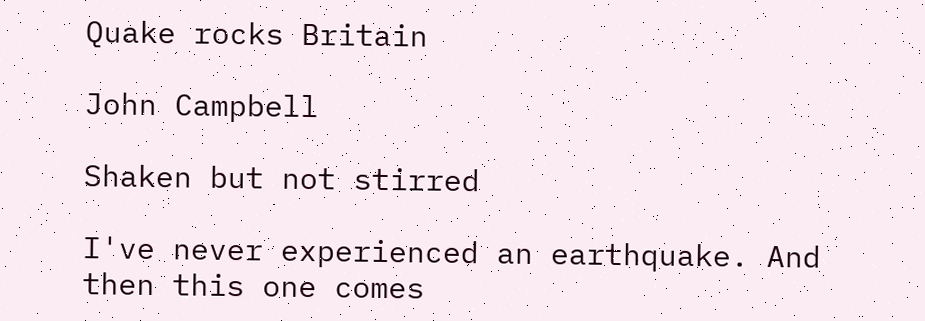Quake rocks Britain

John Campbell

Shaken but not stirred

I've never experienced an earthquake. And then this one comes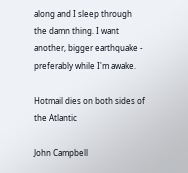along and I sleep through the damn thing. I want another, bigger earthquake - preferably while I'm awake.

Hotmail dies on both sides of the Atlantic

John Campbell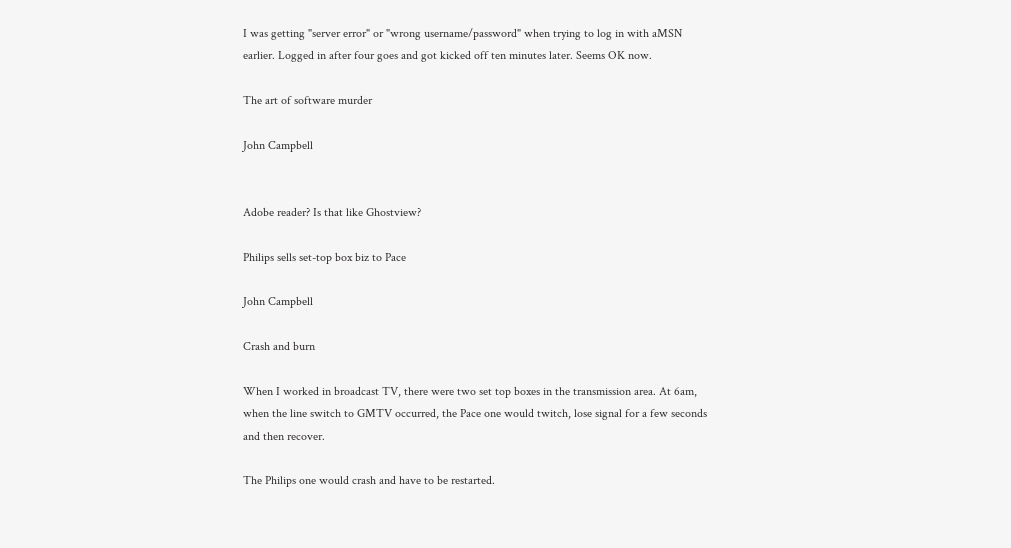I was getting "server error" or "wrong username/password" when trying to log in with aMSN earlier. Logged in after four goes and got kicked off ten minutes later. Seems OK now.

The art of software murder

John Campbell


Adobe reader? Is that like Ghostview?

Philips sells set-top box biz to Pace

John Campbell

Crash and burn

When I worked in broadcast TV, there were two set top boxes in the transmission area. At 6am, when the line switch to GMTV occurred, the Pace one would twitch, lose signal for a few seconds and then recover.

The Philips one would crash and have to be restarted.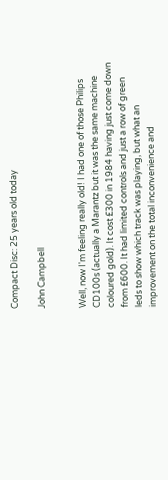Compact Disc: 25 years old today

John Campbell


Well, now I'm feeling really old! I had one of those Philips CD100s (actually a Marantz but it was the same machine coloured gold). It cost £300 in 1984 having just come down from £600. It had limited controls and just a row of green leds to show which track was playing, but what an improvement on the total inconvenience and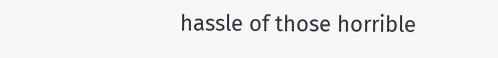hassle of those horrible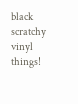black scratchy vinyl things!